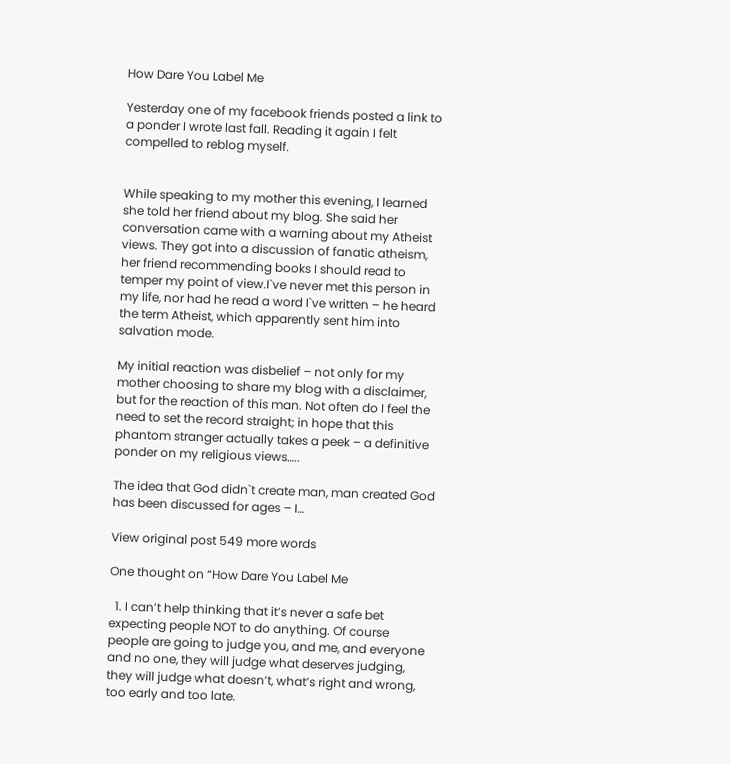How Dare You Label Me

Yesterday one of my facebook friends posted a link to a ponder I wrote last fall. Reading it again I felt compelled to reblog myself.


While speaking to my mother this evening, I learned she told her friend about my blog. She said her conversation came with a warning about my Atheist views. They got into a discussion of fanatic atheism, her friend recommending books I should read to temper my point of view.I`ve never met this person in my life, nor had he read a word I`ve written – he heard the term Atheist, which apparently sent him into salvation mode.

My initial reaction was disbelief – not only for my mother choosing to share my blog with a disclaimer, but for the reaction of this man. Not often do I feel the need to set the record straight; in hope that this phantom stranger actually takes a peek – a definitive ponder on my religious views…..

The idea that God didn`t create man, man created God has been discussed for ages – I…

View original post 549 more words

One thought on “How Dare You Label Me

  1. I can’t help thinking that it’s never a safe bet expecting people NOT to do anything. Of course people are going to judge you, and me, and everyone and no one, they will judge what deserves judging, they will judge what doesn’t, what’s right and wrong, too early and too late.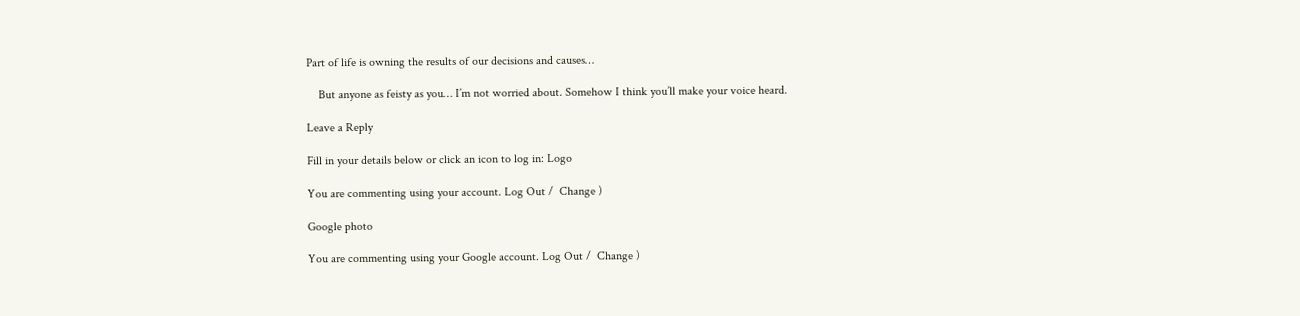Part of life is owning the results of our decisions and causes…

    But anyone as feisty as you… I’m not worried about. Somehow I think you’ll make your voice heard.

Leave a Reply

Fill in your details below or click an icon to log in: Logo

You are commenting using your account. Log Out /  Change )

Google photo

You are commenting using your Google account. Log Out /  Change )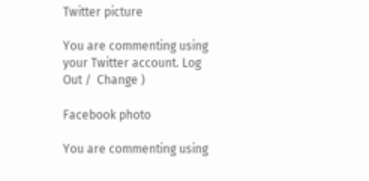Twitter picture

You are commenting using your Twitter account. Log Out /  Change )

Facebook photo

You are commenting using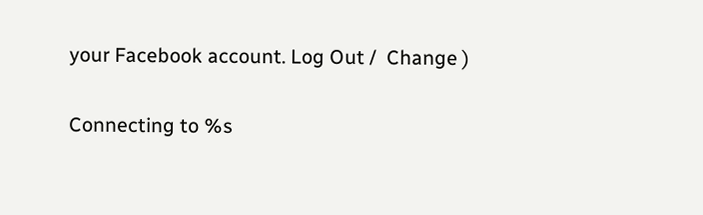your Facebook account. Log Out /  Change )

Connecting to %s